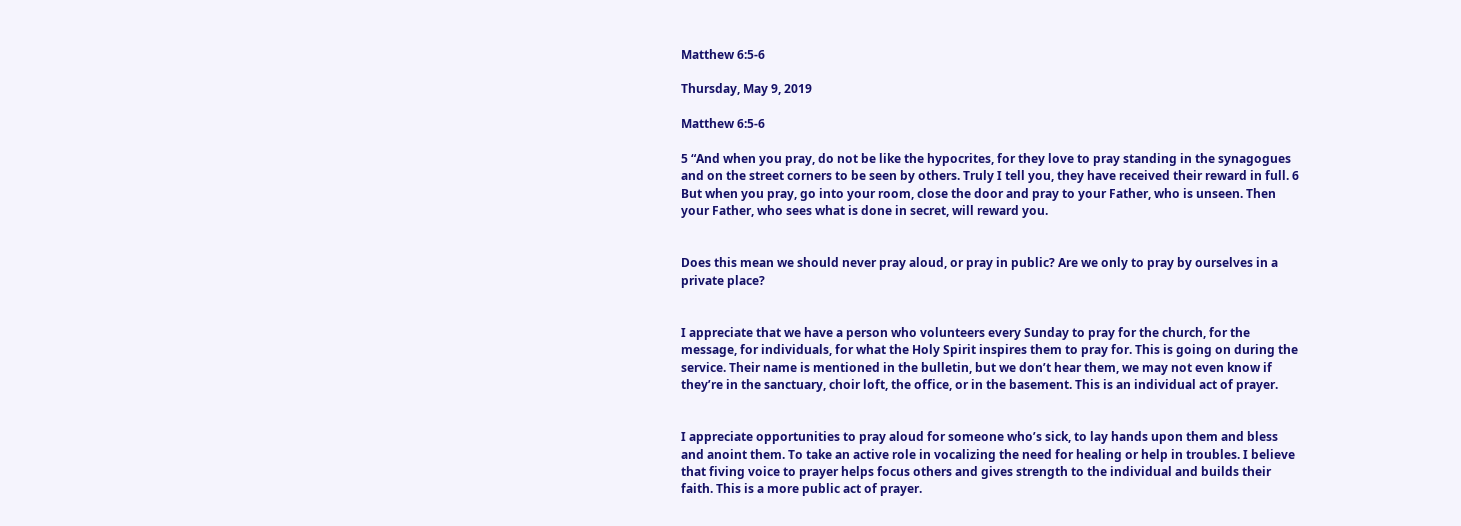Matthew 6:5-6

Thursday, May 9, 2019

Matthew 6:5-6

5 “And when you pray, do not be like the hypocrites, for they love to pray standing in the synagogues and on the street corners to be seen by others. Truly I tell you, they have received their reward in full. 6 But when you pray, go into your room, close the door and pray to your Father, who is unseen. Then your Father, who sees what is done in secret, will reward you.


Does this mean we should never pray aloud, or pray in public? Are we only to pray by ourselves in a private place?


I appreciate that we have a person who volunteers every Sunday to pray for the church, for the message, for individuals, for what the Holy Spirit inspires them to pray for. This is going on during the service. Their name is mentioned in the bulletin, but we don’t hear them, we may not even know if they’re in the sanctuary, choir loft, the office, or in the basement. This is an individual act of prayer.


I appreciate opportunities to pray aloud for someone who’s sick, to lay hands upon them and bless and anoint them. To take an active role in vocalizing the need for healing or help in troubles. I believe that fiving voice to prayer helps focus others and gives strength to the individual and builds their faith. This is a more public act of prayer.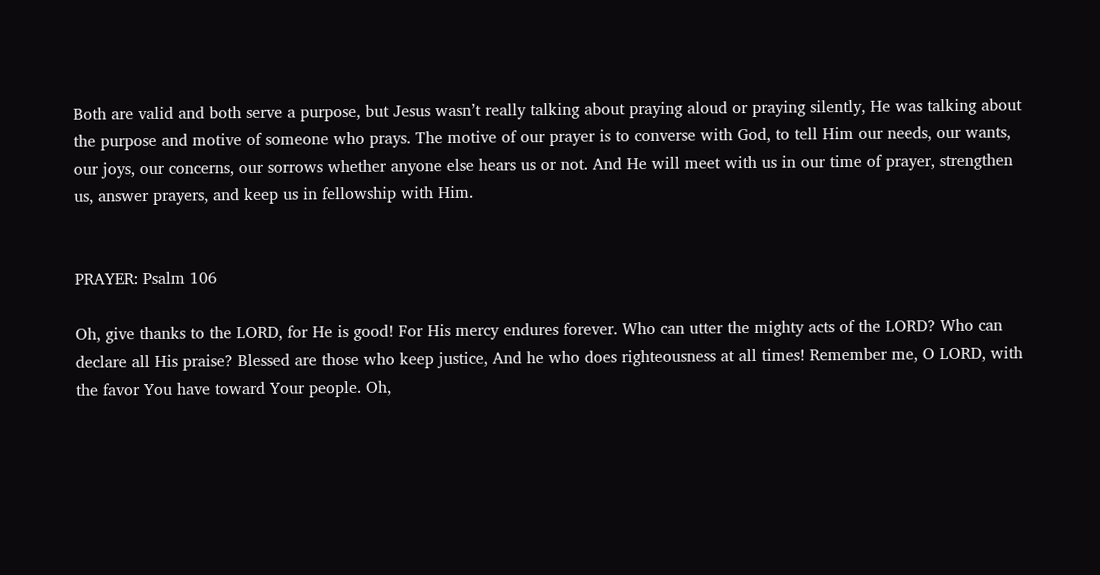Both are valid and both serve a purpose, but Jesus wasn’t really talking about praying aloud or praying silently, He was talking about the purpose and motive of someone who prays. The motive of our prayer is to converse with God, to tell Him our needs, our wants, our joys, our concerns, our sorrows whether anyone else hears us or not. And He will meet with us in our time of prayer, strengthen us, answer prayers, and keep us in fellowship with Him.


PRAYER: Psalm 106

Oh, give thanks to the LORD, for He is good! For His mercy endures forever. Who can utter the mighty acts of the LORD? Who can declare all His praise? Blessed are those who keep justice, And he who does righteousness at all times! Remember me, O LORD, with the favor You have toward Your people. Oh,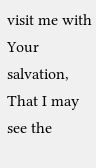visit me with Your salvation, That I may see the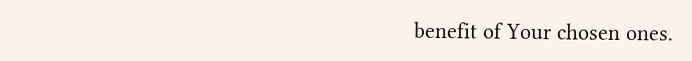benefit of Your chosen ones.